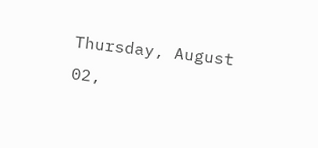Thursday, August 02,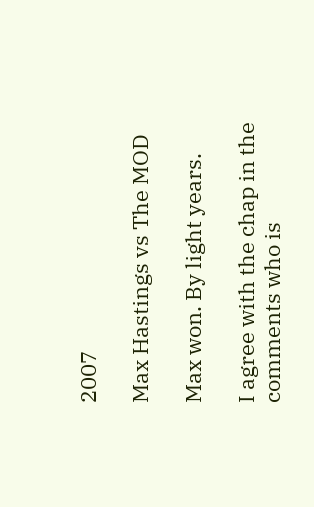2007

Max Hastings vs The MOD

Max won. By light years.

I agree with the chap in the comments who is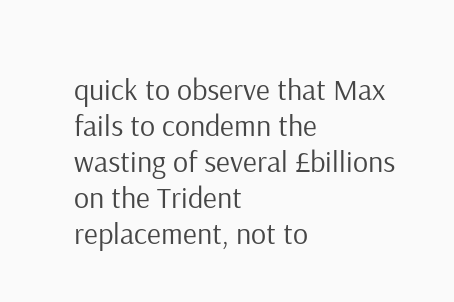quick to observe that Max fails to condemn the wasting of several £billions on the Trident replacement, not to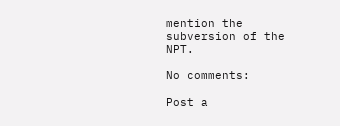mention the subversion of the NPT.

No comments:

Post a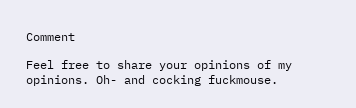Comment

Feel free to share your opinions of my opinions. Oh- and cocking fuckmouse.